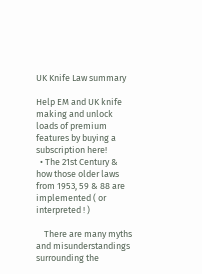UK Knife Law summary

Help EM and UK knife making and unlock loads of premium features by buying a subscription here!
  • The 21st Century & how those older laws from 1953, 59 & 88 are implemented ( or interpreted ! )

    There are many myths and misunderstandings surrounding the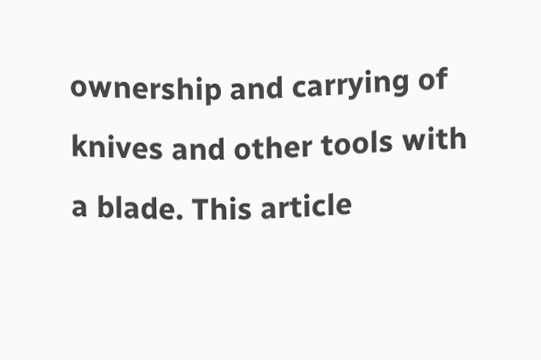ownership and carrying of knives and other tools with a blade. This article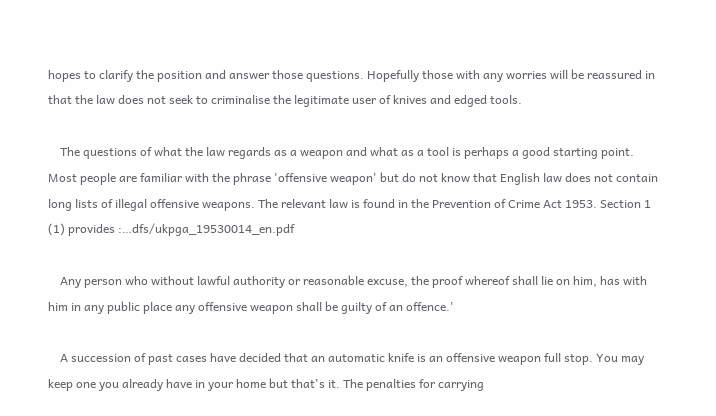hopes to clarify the position and answer those questions. Hopefully those with any worries will be reassured in that the law does not seek to criminalise the legitimate user of knives and edged tools.

    The questions of what the law regards as a weapon and what as a tool is perhaps a good starting point. Most people are familiar with the phrase 'offensive weapon' but do not know that English law does not contain long lists of illegal offensive weapons. The relevant law is found in the Prevention of Crime Act 1953. Section 1 (1) provides :…dfs/ukpga_19530014_en.pdf

    Any person who without lawful authority or reasonable excuse, the proof whereof shall lie on him, has with him in any public place any offensive weapon shall be guilty of an offence.'

    A succession of past cases have decided that an automatic knife is an offensive weapon full stop. You may keep one you already have in your home but that's it. The penalties for carrying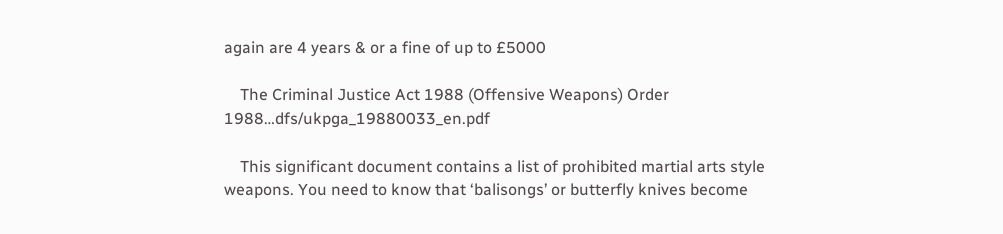again are 4 years & or a fine of up to £5000

    The Criminal Justice Act 1988 (Offensive Weapons) Order 1988…dfs/ukpga_19880033_en.pdf

    This significant document contains a list of prohibited martial arts style weapons. You need to know that ‘balisongs’ or butterfly knives become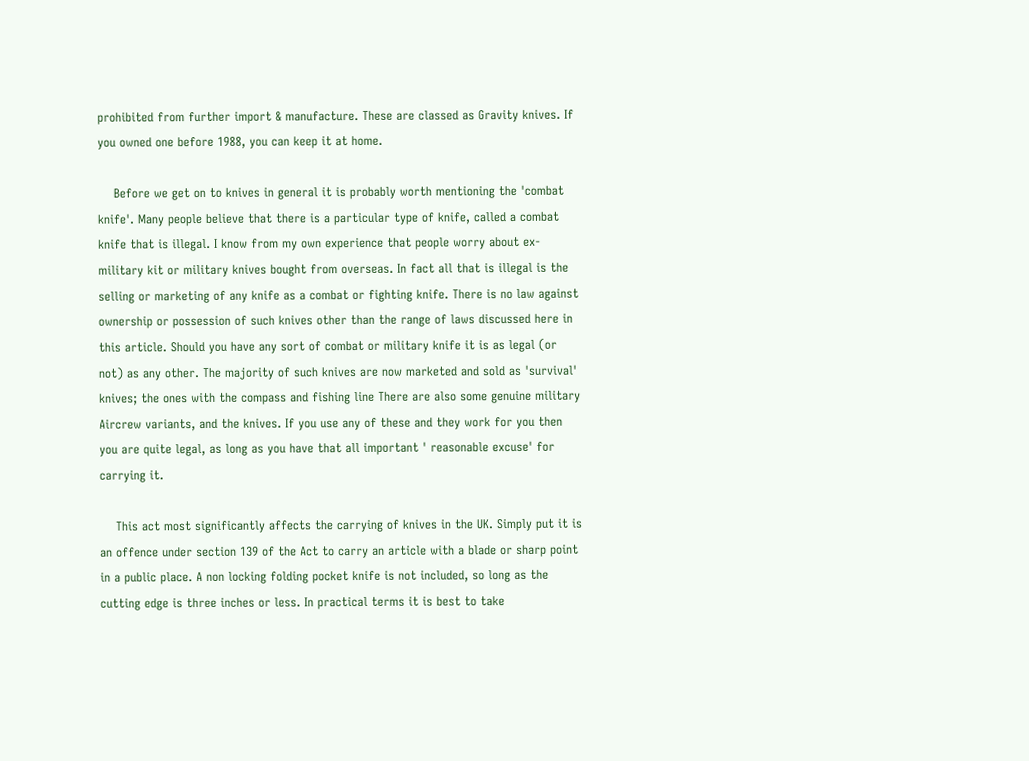prohibited from further import & manufacture. These are classed as Gravity knives. If you owned one before 1988, you can keep it at home.

    Before we get on to knives in general it is probably worth mentioning the 'combat knife'. Many people believe that there is a particular type of knife, called a combat knife that is illegal. I know from my own experience that people worry about ex-military kit or military knives bought from overseas. In fact all that is illegal is the selling or marketing of any knife as a combat or fighting knife. There is no law against ownership or possession of such knives other than the range of laws discussed here in this article. Should you have any sort of combat or military knife it is as legal (or not) as any other. The majority of such knives are now marketed and sold as 'survival' knives; the ones with the compass and fishing line There are also some genuine military Aircrew variants, and the knives. If you use any of these and they work for you then you are quite legal, as long as you have that all important ' reasonable excuse' for carrying it.

    This act most significantly affects the carrying of knives in the UK. Simply put it is an offence under section 139 of the Act to carry an article with a blade or sharp point in a public place. A non locking folding pocket knife is not included, so long as the cutting edge is three inches or less. In practical terms it is best to take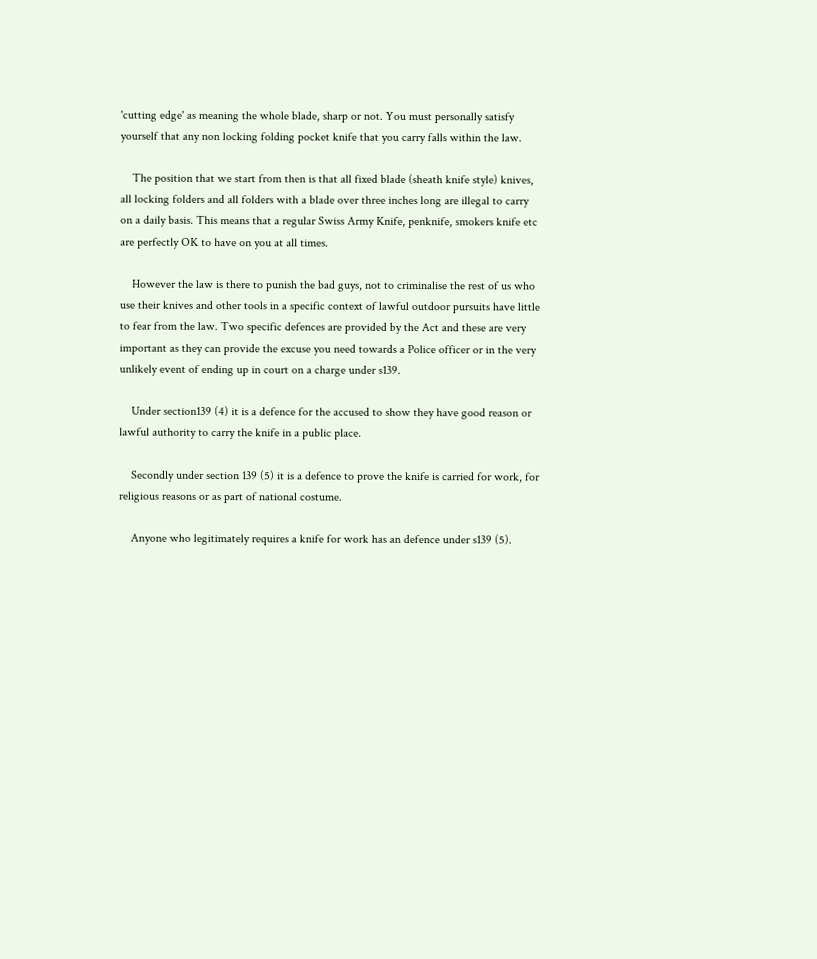'cutting edge' as meaning the whole blade, sharp or not. You must personally satisfy yourself that any non locking folding pocket knife that you carry falls within the law.

    The position that we start from then is that all fixed blade (sheath knife style) knives, all locking folders and all folders with a blade over three inches long are illegal to carry on a daily basis. This means that a regular Swiss Army Knife, penknife, smokers knife etc are perfectly OK to have on you at all times.

    However the law is there to punish the bad guys, not to criminalise the rest of us who use their knives and other tools in a specific context of lawful outdoor pursuits have little to fear from the law. Two specific defences are provided by the Act and these are very important as they can provide the excuse you need towards a Police officer or in the very unlikely event of ending up in court on a charge under s139.

    Under section139 (4) it is a defence for the accused to show they have good reason or lawful authority to carry the knife in a public place.

    Secondly under section 139 (5) it is a defence to prove the knife is carried for work, for religious reasons or as part of national costume.

    Anyone who legitimately requires a knife for work has an defence under s139 (5).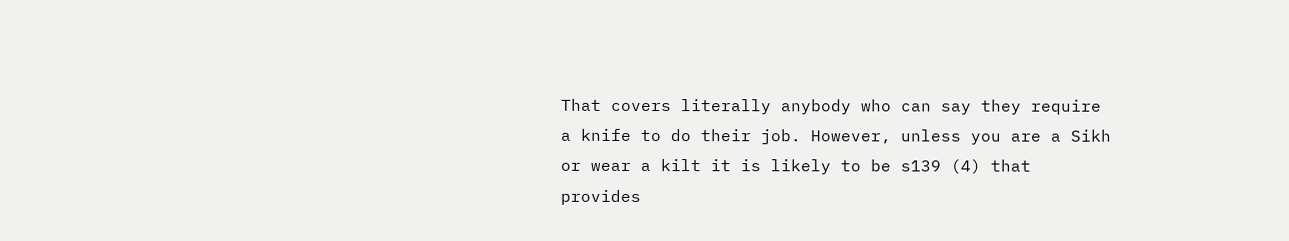That covers literally anybody who can say they require a knife to do their job. However, unless you are a Sikh or wear a kilt it is likely to be s139 (4) that provides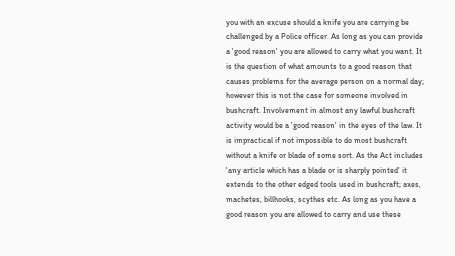you with an excuse should a knife you are carrying be challenged by a Police officer. As long as you can provide a 'good reason' you are allowed to carry what you want. It is the question of what amounts to a good reason that causes problems for the average person on a normal day; however this is not the case for someone involved in bushcraft. Involvement in almost any lawful bushcraft activity would be a 'good reason' in the eyes of the law. It is impractical if not impossible to do most bushcraft without a knife or blade of some sort. As the Act includes 'any article which has a blade or is sharply pointed' it extends to the other edged tools used in bushcraft; axes, machetes, billhooks, scythes etc. As long as you have a good reason you are allowed to carry and use these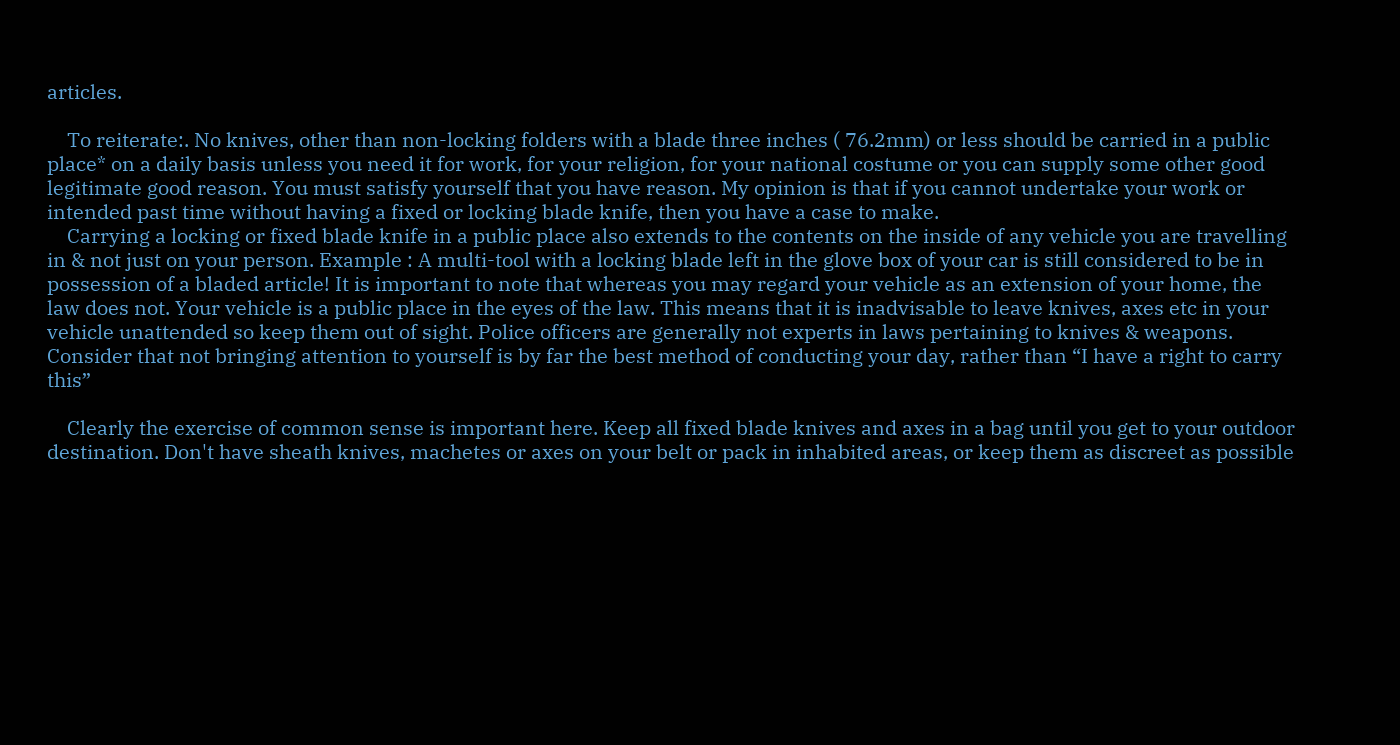articles.

    To reiterate:. No knives, other than non-locking folders with a blade three inches ( 76.2mm) or less should be carried in a public place* on a daily basis unless you need it for work, for your religion, for your national costume or you can supply some other good legitimate good reason. You must satisfy yourself that you have reason. My opinion is that if you cannot undertake your work or intended past time without having a fixed or locking blade knife, then you have a case to make.
    Carrying a locking or fixed blade knife in a public place also extends to the contents on the inside of any vehicle you are travelling in & not just on your person. Example : A multi-tool with a locking blade left in the glove box of your car is still considered to be in possession of a bladed article! It is important to note that whereas you may regard your vehicle as an extension of your home, the law does not. Your vehicle is a public place in the eyes of the law. This means that it is inadvisable to leave knives, axes etc in your vehicle unattended so keep them out of sight. Police officers are generally not experts in laws pertaining to knives & weapons. Consider that not bringing attention to yourself is by far the best method of conducting your day, rather than “I have a right to carry this”

    Clearly the exercise of common sense is important here. Keep all fixed blade knives and axes in a bag until you get to your outdoor destination. Don't have sheath knives, machetes or axes on your belt or pack in inhabited areas, or keep them as discreet as possible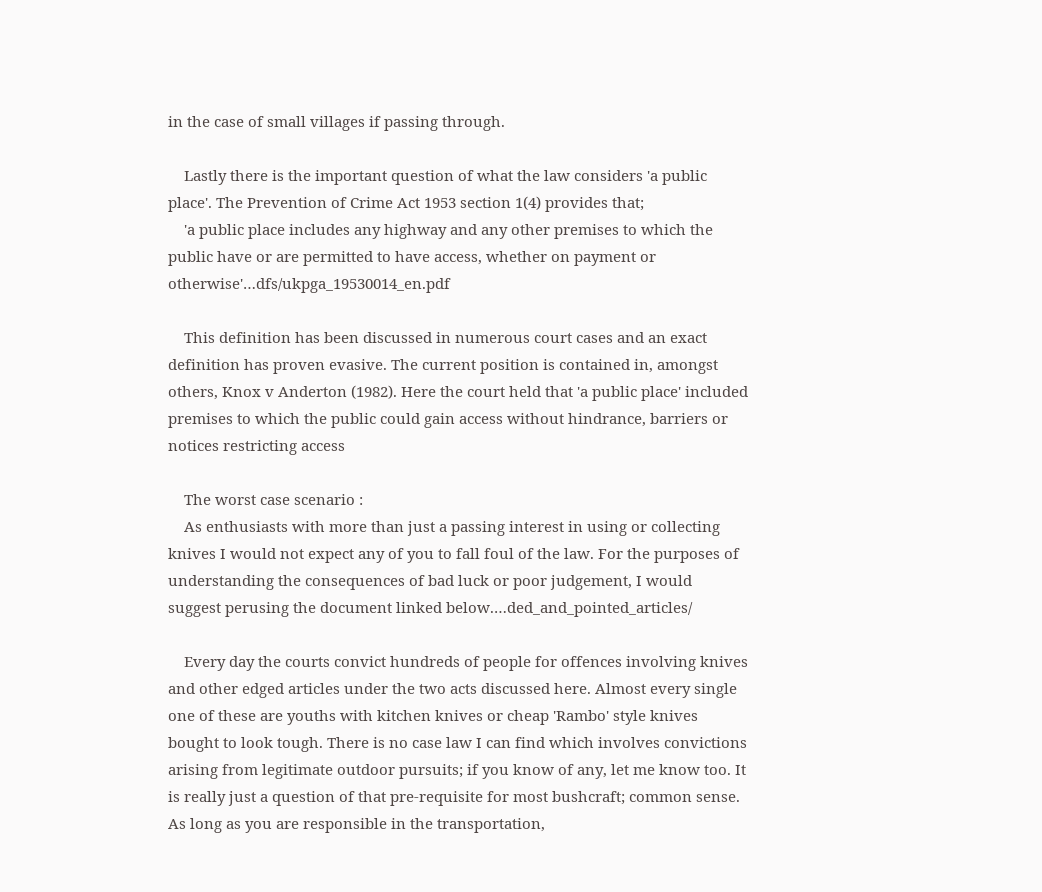in the case of small villages if passing through.

    Lastly there is the important question of what the law considers 'a public place'. The Prevention of Crime Act 1953 section 1(4) provides that;
    'a public place includes any highway and any other premises to which the public have or are permitted to have access, whether on payment or otherwise'…dfs/ukpga_19530014_en.pdf

    This definition has been discussed in numerous court cases and an exact definition has proven evasive. The current position is contained in, amongst others, Knox v Anderton (1982). Here the court held that 'a public place' included premises to which the public could gain access without hindrance, barriers or notices restricting access

    The worst case scenario :
    As enthusiasts with more than just a passing interest in using or collecting knives I would not expect any of you to fall foul of the law. For the purposes of understanding the consequences of bad luck or poor judgement, I would suggest perusing the document linked below.…ded_and_pointed_articles/

    Every day the courts convict hundreds of people for offences involving knives and other edged articles under the two acts discussed here. Almost every single one of these are youths with kitchen knives or cheap 'Rambo' style knives bought to look tough. There is no case law I can find which involves convictions arising from legitimate outdoor pursuits; if you know of any, let me know too. It is really just a question of that pre-requisite for most bushcraft; common sense. As long as you are responsible in the transportation,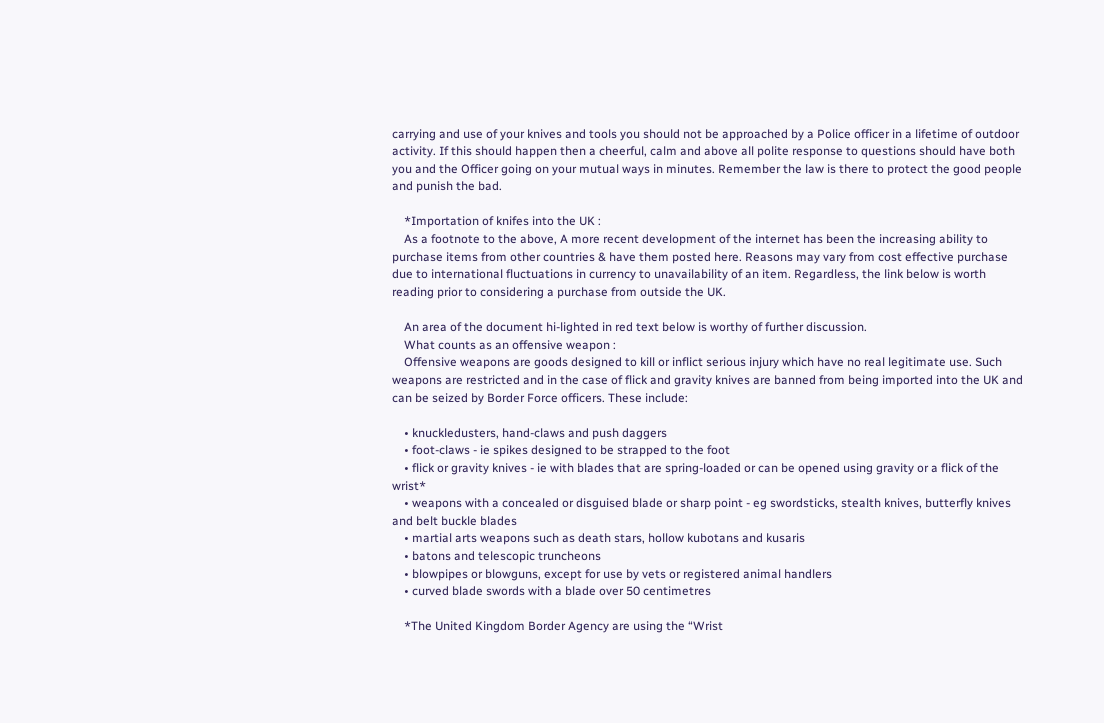carrying and use of your knives and tools you should not be approached by a Police officer in a lifetime of outdoor activity. If this should happen then a cheerful, calm and above all polite response to questions should have both you and the Officer going on your mutual ways in minutes. Remember the law is there to protect the good people and punish the bad.

    *Importation of knifes into the UK :
    As a footnote to the above, A more recent development of the internet has been the increasing ability to purchase items from other countries & have them posted here. Reasons may vary from cost effective purchase due to international fluctuations in currency to unavailability of an item. Regardless, the link below is worth reading prior to considering a purchase from outside the UK.

    An area of the document hi-lighted in red text below is worthy of further discussion.
    What counts as an offensive weapon :
    Offensive weapons are goods designed to kill or inflict serious injury which have no real legitimate use. Such weapons are restricted and in the case of flick and gravity knives are banned from being imported into the UK and can be seized by Border Force officers. These include:

    • knuckledusters, hand-claws and push daggers
    • foot-claws - ie spikes designed to be strapped to the foot
    • flick or gravity knives - ie with blades that are spring-loaded or can be opened using gravity or a flick of the wrist*
    • weapons with a concealed or disguised blade or sharp point - eg swordsticks, stealth knives, butterfly knives and belt buckle blades
    • martial arts weapons such as death stars, hollow kubotans and kusaris
    • batons and telescopic truncheons
    • blowpipes or blowguns, except for use by vets or registered animal handlers
    • curved blade swords with a blade over 50 centimetres

    *The United Kingdom Border Agency are using the “Wrist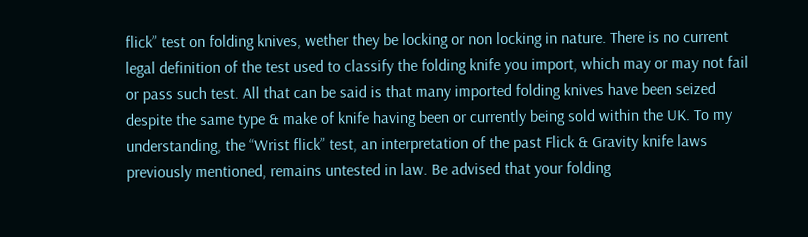flick” test on folding knives, wether they be locking or non locking in nature. There is no current legal definition of the test used to classify the folding knife you import, which may or may not fail or pass such test. All that can be said is that many imported folding knives have been seized despite the same type & make of knife having been or currently being sold within the UK. To my understanding, the “Wrist flick” test, an interpretation of the past Flick & Gravity knife laws previously mentioned, remains untested in law. Be advised that your folding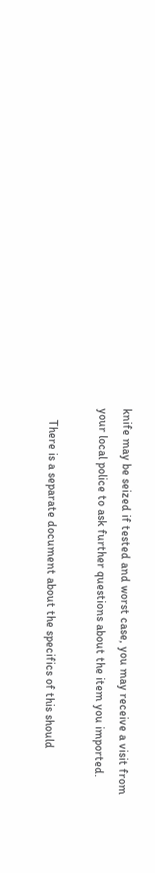knife may be seized if tested and worst case, you may receive a visit from your local police to ask further questions about the item you imported.

    There is a separate document about the specifics of this should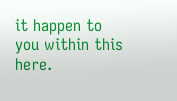it happen to you within this here.